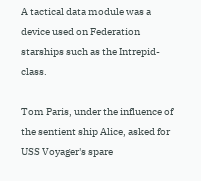A tactical data module was a device used on Federation starships such as the Intrepid-class.

Tom Paris, under the influence of the sentient ship Alice, asked for USS Voyager's spare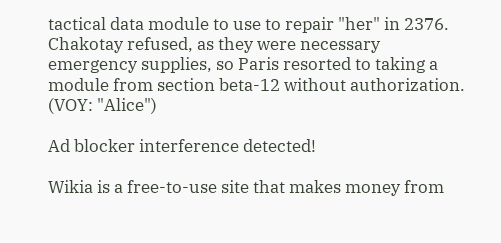tactical data module to use to repair "her" in 2376. Chakotay refused, as they were necessary emergency supplies, so Paris resorted to taking a module from section beta-12 without authorization. (VOY: "Alice")

Ad blocker interference detected!

Wikia is a free-to-use site that makes money from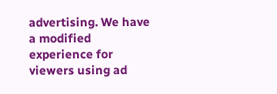advertising. We have a modified experience for viewers using ad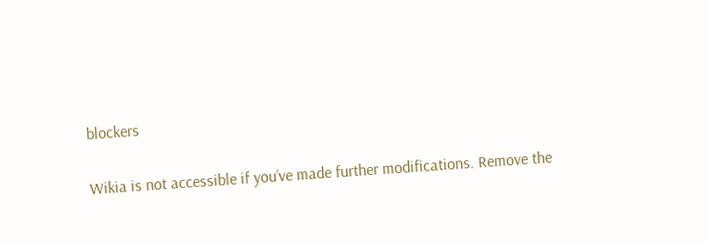blockers

Wikia is not accessible if you’ve made further modifications. Remove the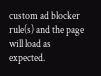custom ad blocker rule(s) and the page will load as expected.